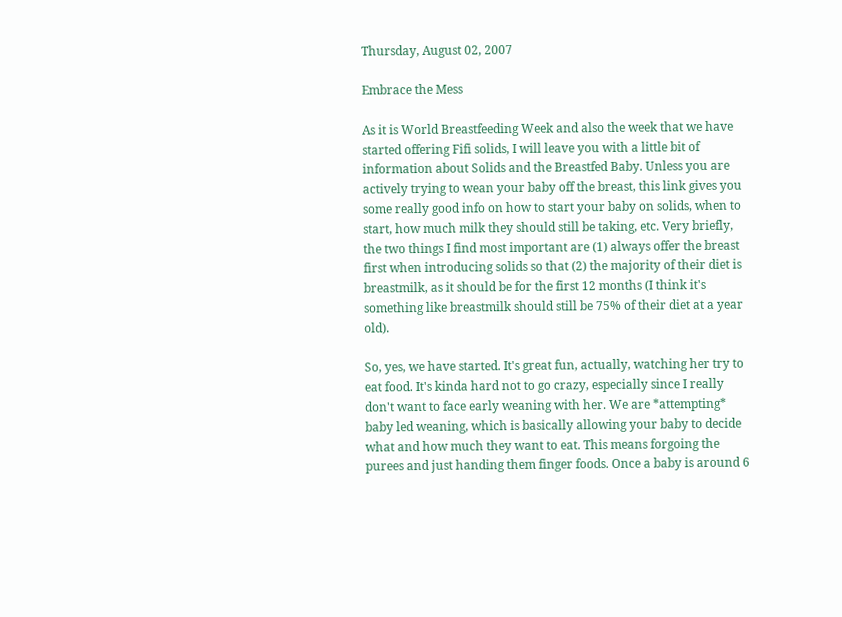Thursday, August 02, 2007

Embrace the Mess

As it is World Breastfeeding Week and also the week that we have started offering Fifi solids, I will leave you with a little bit of information about Solids and the Breastfed Baby. Unless you are actively trying to wean your baby off the breast, this link gives you some really good info on how to start your baby on solids, when to start, how much milk they should still be taking, etc. Very briefly, the two things I find most important are (1) always offer the breast first when introducing solids so that (2) the majority of their diet is breastmilk, as it should be for the first 12 months (I think it's something like breastmilk should still be 75% of their diet at a year old).

So, yes, we have started. It's great fun, actually, watching her try to eat food. It's kinda hard not to go crazy, especially since I really don't want to face early weaning with her. We are *attempting* baby led weaning, which is basically allowing your baby to decide what and how much they want to eat. This means forgoing the purees and just handing them finger foods. Once a baby is around 6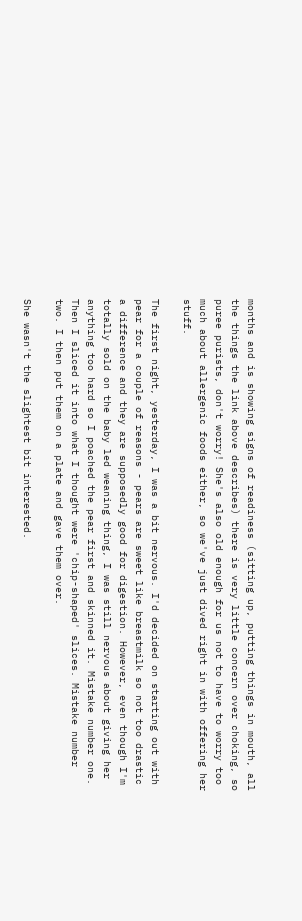months and is showing signs of readiness (sitting up, putting things in mouth, all the things the link above describes) there is very little concern over choking, so puree purists, don't worry! She's also old enough for us not to have to worry too much about allergenic foods either, so we've just dived right in with offering her stuff.

The first night, yesterday, I was a bit nervous. I'd decided on starting out with pear for a couple of reasons - pears are sweet like breastmilk so not too drastic a difference and they are supposedly good for digestion. However, even though I'm totally sold on the baby led weaning thing, I was still nervous about giving her anything too hard so I poached the pear first and skinned it. Mistake number one. Then I sliced it into what I thought were 'chip-shaped' slices. Mistake number two. I then put them on a plate and gave them over.

She wasn't the slightest bit interested.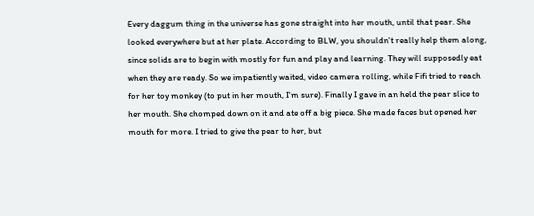Every daggum thing in the universe has gone straight into her mouth, until that pear. She looked everywhere but at her plate. According to BLW, you shouldn't really help them along, since solids are to begin with mostly for fun and play and learning. They will supposedly eat when they are ready. So we impatiently waited, video camera rolling, while Fifi tried to reach for her toy monkey (to put in her mouth, I'm sure). Finally I gave in an held the pear slice to her mouth. She chomped down on it and ate off a big piece. She made faces but opened her mouth for more. I tried to give the pear to her, but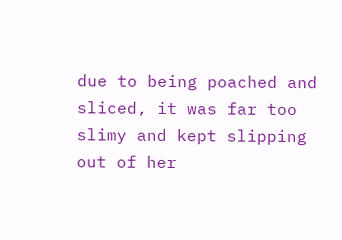due to being poached and sliced, it was far too slimy and kept slipping out of her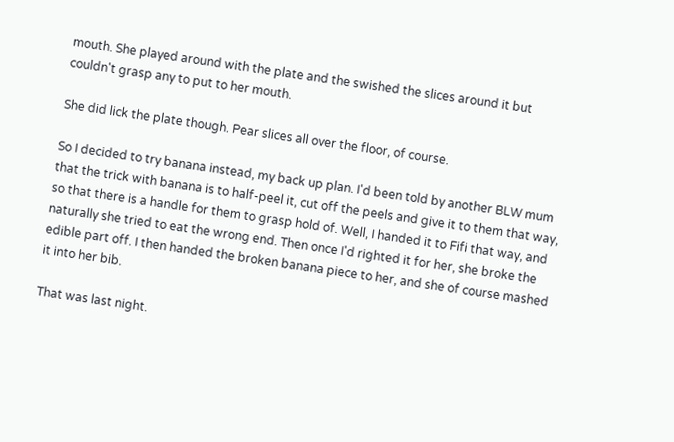mouth. She played around with the plate and the swished the slices around it but couldn't grasp any to put to her mouth.

She did lick the plate though. Pear slices all over the floor, of course.

So I decided to try banana instead, my back up plan. I'd been told by another BLW mum that the trick with banana is to half-peel it, cut off the peels and give it to them that way, so that there is a handle for them to grasp hold of. Well, I handed it to Fifi that way, and naturally she tried to eat the wrong end. Then once I'd righted it for her, she broke the edible part off. I then handed the broken banana piece to her, and she of course mashed it into her bib.

That was last night.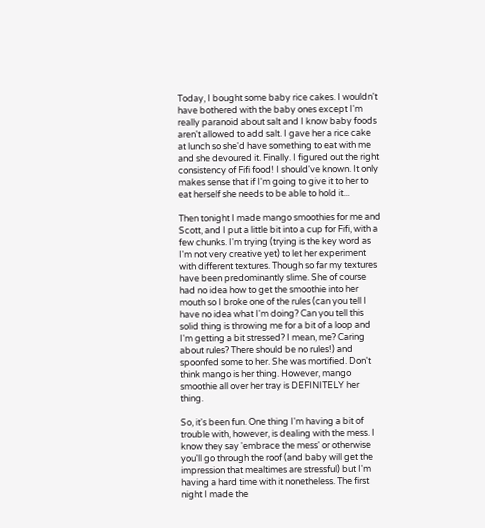Today, I bought some baby rice cakes. I wouldn't have bothered with the baby ones except I'm really paranoid about salt and I know baby foods aren't allowed to add salt. I gave her a rice cake at lunch so she'd have something to eat with me and she devoured it. Finally. I figured out the right consistency of Fifi food! I should've known. It only makes sense that if I'm going to give it to her to eat herself she needs to be able to hold it...

Then tonight I made mango smoothies for me and Scott, and I put a little bit into a cup for Fifi, with a few chunks. I'm trying (trying is the key word as I'm not very creative yet) to let her experiment with different textures. Though so far my textures have been predominantly slime. She of course had no idea how to get the smoothie into her mouth so I broke one of the rules (can you tell I have no idea what I'm doing? Can you tell this solid thing is throwing me for a bit of a loop and I'm getting a bit stressed? I mean, me? Caring about rules? There should be no rules!) and spoonfed some to her. She was mortified. Don't think mango is her thing. However, mango smoothie all over her tray is DEFINITELY her thing.

So, it's been fun. One thing I'm having a bit of trouble with, however, is dealing with the mess. I know they say 'embrace the mess' or otherwise you'll go through the roof (and baby will get the impression that mealtimes are stressful) but I'm having a hard time with it nonetheless. The first night I made the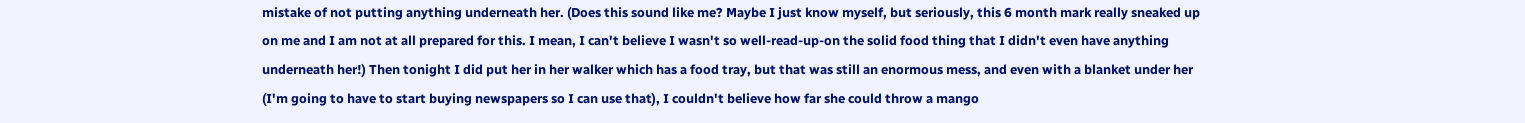mistake of not putting anything underneath her. (Does this sound like me? Maybe I just know myself, but seriously, this 6 month mark really sneaked up on me and I am not at all prepared for this. I mean, I can't believe I wasn't so well-read-up-on the solid food thing that I didn't even have anything underneath her!) Then tonight I did put her in her walker which has a food tray, but that was still an enormous mess, and even with a blanket under her (I'm going to have to start buying newspapers so I can use that), I couldn't believe how far she could throw a mango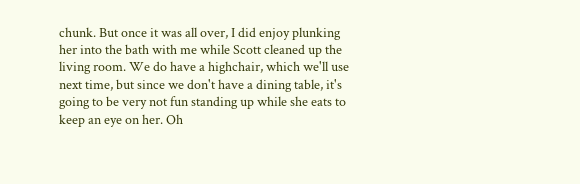chunk. But once it was all over, I did enjoy plunking her into the bath with me while Scott cleaned up the living room. We do have a highchair, which we'll use next time, but since we don't have a dining table, it's going to be very not fun standing up while she eats to keep an eye on her. Oh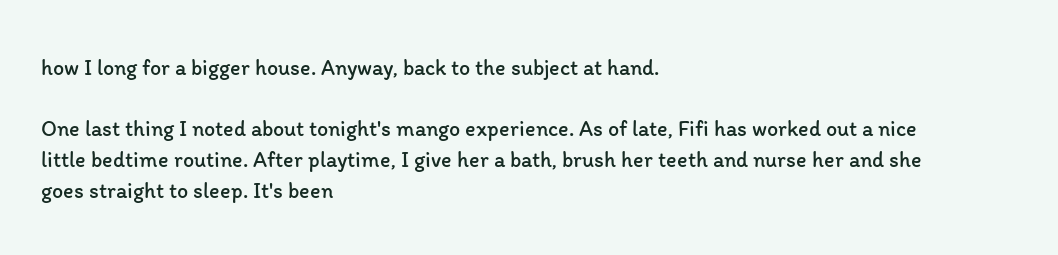how I long for a bigger house. Anyway, back to the subject at hand.

One last thing I noted about tonight's mango experience. As of late, Fifi has worked out a nice little bedtime routine. After playtime, I give her a bath, brush her teeth and nurse her and she goes straight to sleep. It's been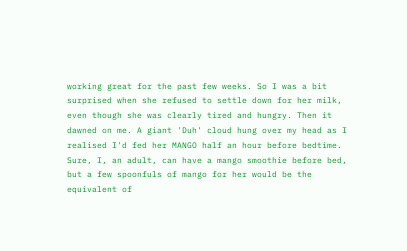working great for the past few weeks. So I was a bit surprised when she refused to settle down for her milk, even though she was clearly tired and hungry. Then it dawned on me. A giant 'Duh' cloud hung over my head as I realised I'd fed her MANGO half an hour before bedtime. Sure, I, an adult, can have a mango smoothie before bed, but a few spoonfuls of mango for her would be the equivalent of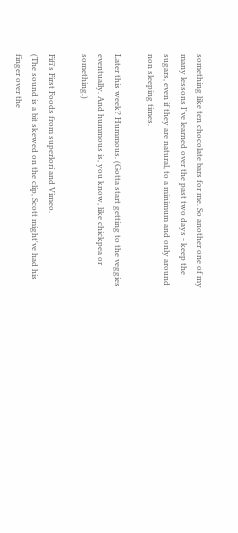something like ten chocolate bars for me. So another one of my many lessons I've learned over the past two days - keep the sugars, even if they are natural, to a minimum and only around non sleeping times.

Later this week? Hummous. (Gotta start getting to the veggies eventually. And hummous is, you know, like chickpea or something.)

Fifi's First Foods from superlori and Vimeo.
(The sound is a bit skewed on the clip, Scott might've had his finger over the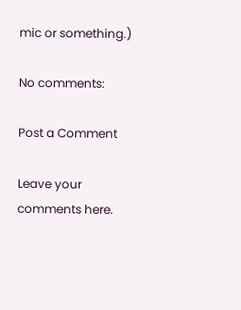mic or something.)

No comments:

Post a Comment

Leave your comments here.